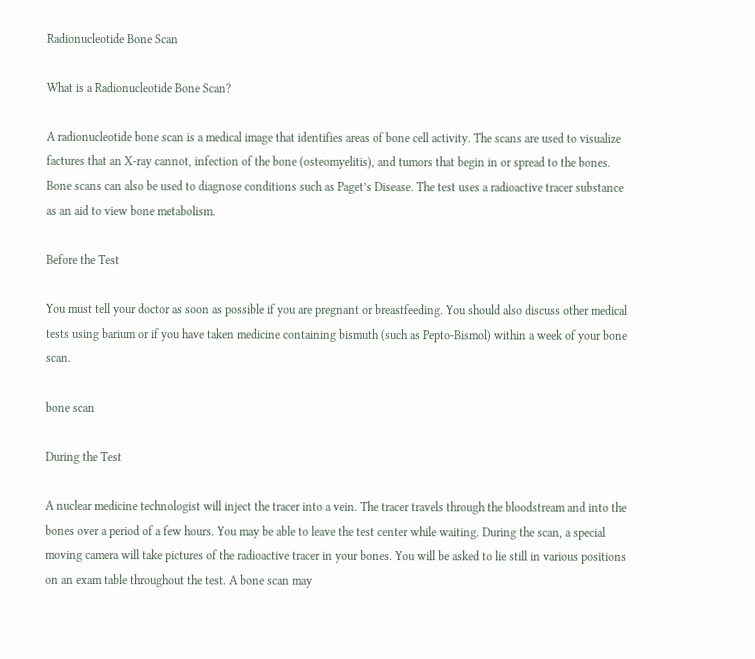Radionucleotide Bone Scan

What is a Radionucleotide Bone Scan?

A radionucleotide bone scan is a medical image that identifies areas of bone cell activity. The scans are used to visualize factures that an X-ray cannot, infection of the bone (osteomyelitis), and tumors that begin in or spread to the bones. Bone scans can also be used to diagnose conditions such as Paget’s Disease. The test uses a radioactive tracer substance as an aid to view bone metabolism.

Before the Test

You must tell your doctor as soon as possible if you are pregnant or breastfeeding. You should also discuss other medical tests using barium or if you have taken medicine containing bismuth (such as Pepto-Bismol) within a week of your bone scan.

bone scan

During the Test

A nuclear medicine technologist will inject the tracer into a vein. The tracer travels through the bloodstream and into the bones over a period of a few hours. You may be able to leave the test center while waiting. During the scan, a special moving camera will take pictures of the radioactive tracer in your bones. You will be asked to lie still in various positions on an exam table throughout the test. A bone scan may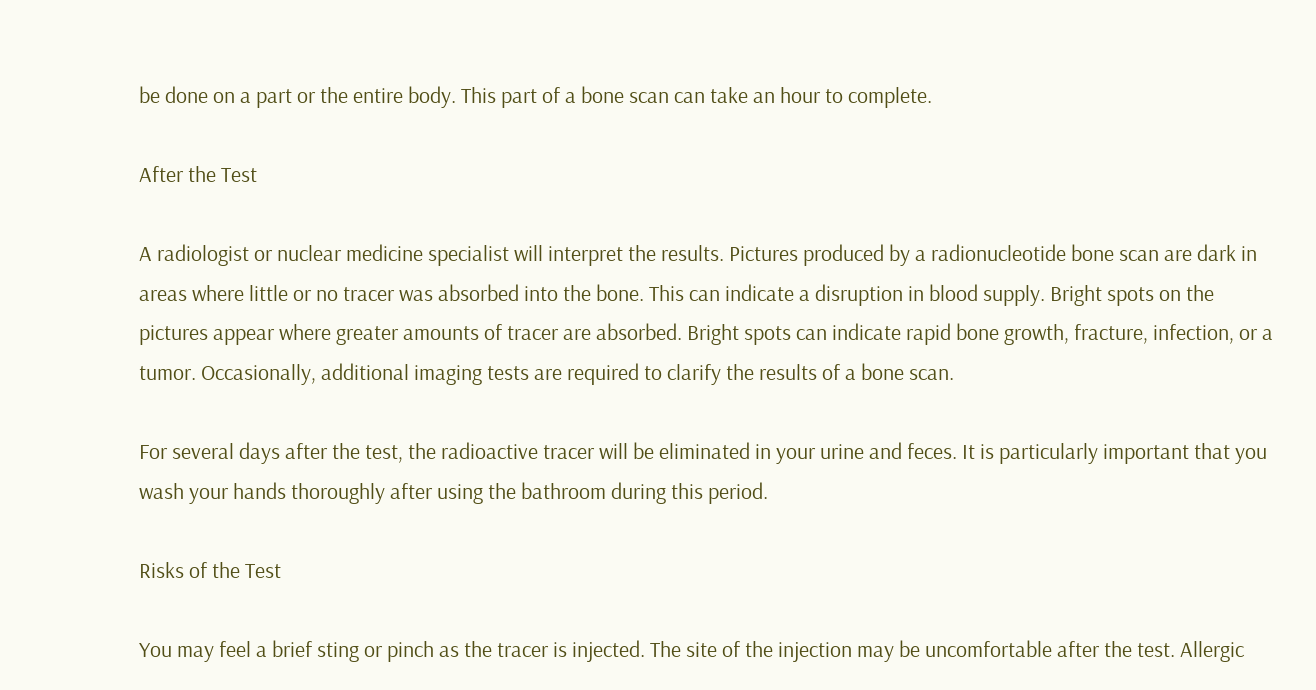be done on a part or the entire body. This part of a bone scan can take an hour to complete.

After the Test

A radiologist or nuclear medicine specialist will interpret the results. Pictures produced by a radionucleotide bone scan are dark in areas where little or no tracer was absorbed into the bone. This can indicate a disruption in blood supply. Bright spots on the pictures appear where greater amounts of tracer are absorbed. Bright spots can indicate rapid bone growth, fracture, infection, or a tumor. Occasionally, additional imaging tests are required to clarify the results of a bone scan.

For several days after the test, the radioactive tracer will be eliminated in your urine and feces. It is particularly important that you wash your hands thoroughly after using the bathroom during this period.

Risks of the Test

You may feel a brief sting or pinch as the tracer is injected. The site of the injection may be uncomfortable after the test. Allergic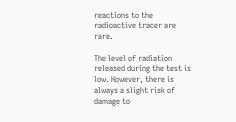reactions to the radioactive tracer are rare.

The level of radiation released during the test is low. However, there is always a slight risk of damage to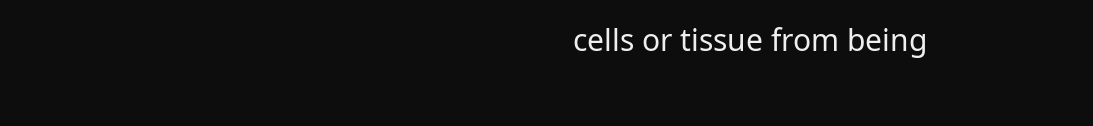cells or tissue from being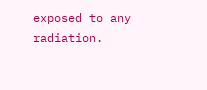exposed to any radiation.